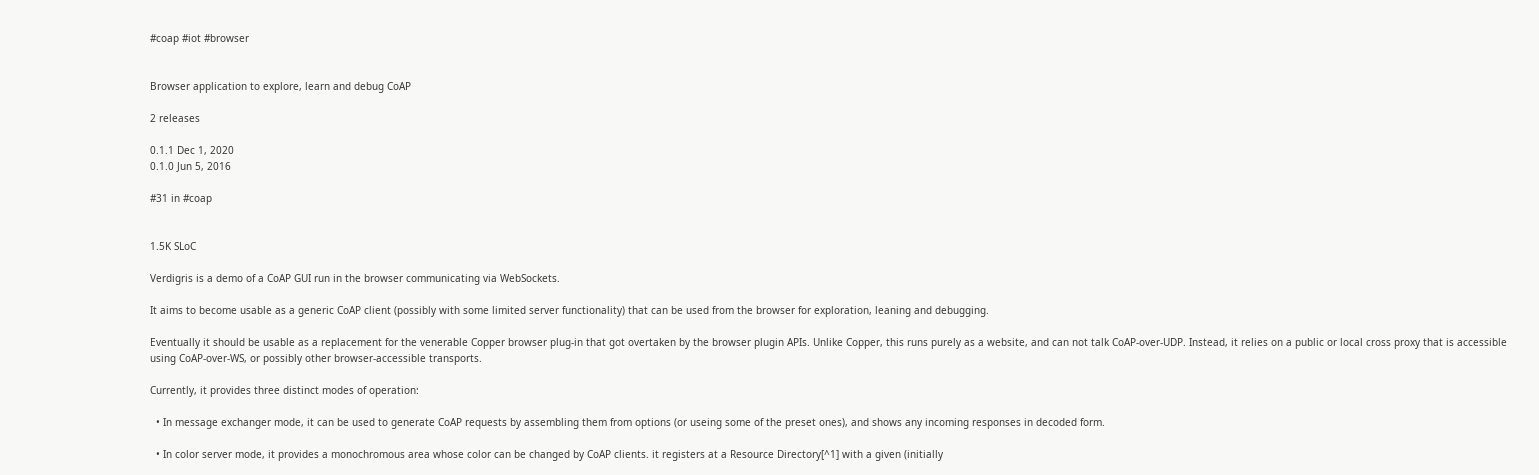#coap #iot #browser


Browser application to explore, learn and debug CoAP

2 releases

0.1.1 Dec 1, 2020
0.1.0 Jun 5, 2016

#31 in #coap


1.5K SLoC

Verdigris is a demo of a CoAP GUI run in the browser communicating via WebSockets.

It aims to become usable as a generic CoAP client (possibly with some limited server functionality) that can be used from the browser for exploration, leaning and debugging.

Eventually it should be usable as a replacement for the venerable Copper browser plug-in that got overtaken by the browser plugin APIs. Unlike Copper, this runs purely as a website, and can not talk CoAP-over-UDP. Instead, it relies on a public or local cross proxy that is accessible using CoAP-over-WS, or possibly other browser-accessible transports.

Currently, it provides three distinct modes of operation:

  • In message exchanger mode, it can be used to generate CoAP requests by assembling them from options (or useing some of the preset ones), and shows any incoming responses in decoded form.

  • In color server mode, it provides a monochromous area whose color can be changed by CoAP clients. it registers at a Resource Directory[^1] with a given (initially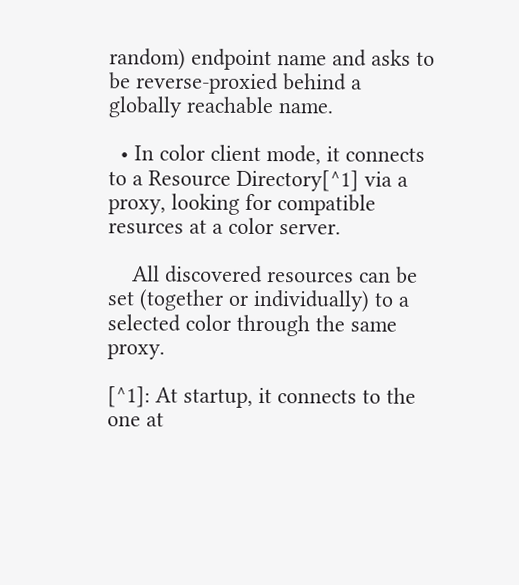random) endpoint name and asks to be reverse-proxied behind a globally reachable name.

  • In color client mode, it connects to a Resource Directory[^1] via a proxy, looking for compatible resurces at a color server.

    All discovered resources can be set (together or individually) to a selected color through the same proxy.

[^1]: At startup, it connects to the one at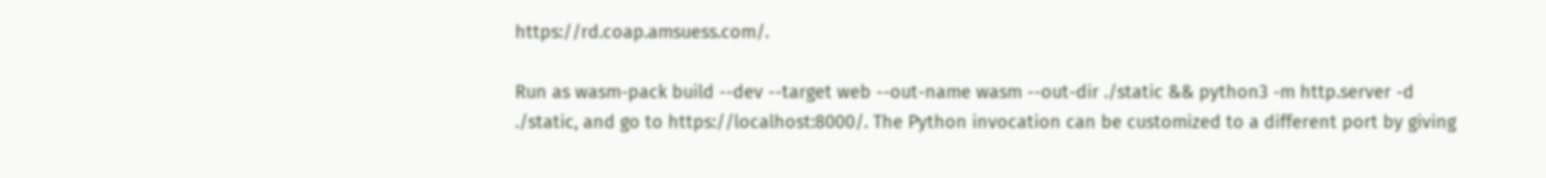https://rd.coap.amsuess.com/.

Run as wasm-pack build --dev --target web --out-name wasm --out-dir ./static && python3 -m http.server -d ./static, and go to https://localhost:8000/. The Python invocation can be customized to a different port by giving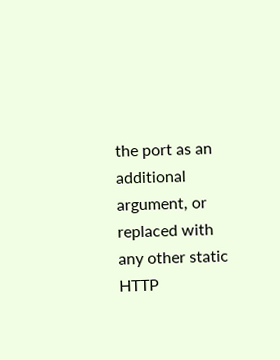the port as an additional argument, or replaced with any other static HTTP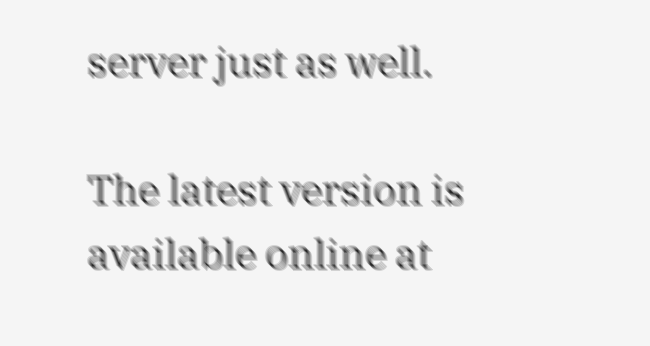server just as well.

The latest version is available online at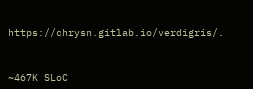https://chrysn.gitlab.io/verdigris/.


~467K SLoC